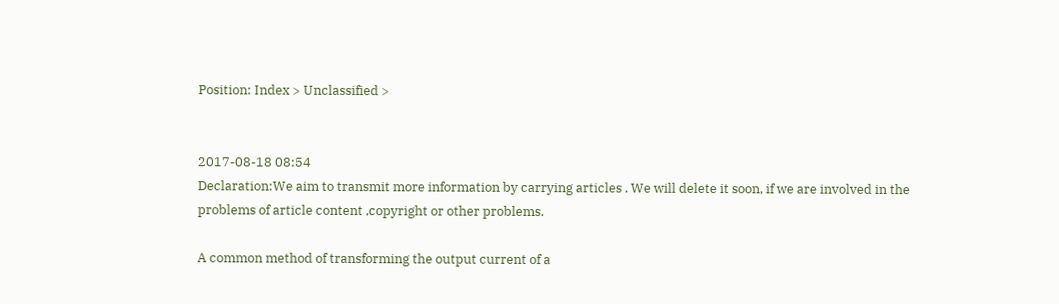Position: Index > Unclassified >


2017-08-18 08:54
Declaration:We aim to transmit more information by carrying articles . We will delete it soon, if we are involved in the problems of article content ,copyright or other problems.

A common method of transforming the output current of a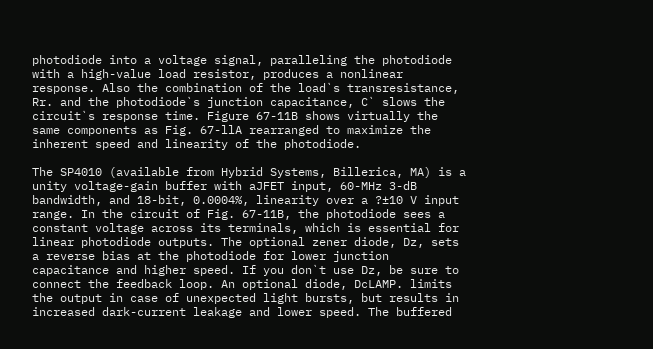photodiode into a voltage signal, paralleling the photodiode with a high-value load resistor, produces a nonlinear response. Also the combination of the load`s transresistance, Rr. and the photodiode`s junction capacitance, C` slows the circuit`s response time. Figure 67-11B shows virtually the same components as Fig. 67-llA rearranged to maximize the inherent speed and linearity of the photodiode.

The SP4010 (available from Hybrid Systems, Billerica, MA) is a unity voltage-gain buffer with aJFET input, 60-MHz 3-dB bandwidth, and 18-bit, 0.0004%, linearity over a ?±10 V input range. In the circuit of Fig. 67-11B, the photodiode sees a constant voltage across its terminals, which is essential for linear photodiode outputs. The optional zener diode, Dz, sets a reverse bias at the photodiode for lower junction capacitance and higher speed. If you don`t use Dz, be sure to connect the feedback loop. An optional diode, DcLAMP. limits the output in case of unexpected light bursts, but results in increased dark-current leakage and lower speed. The buffered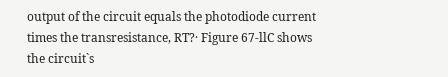output of the circuit equals the photodiode current times the transresistance, RT?· Figure 67-llC shows the circuit`s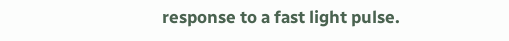response to a fast light pulse.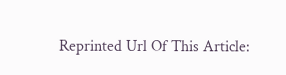Reprinted Url Of This Article: